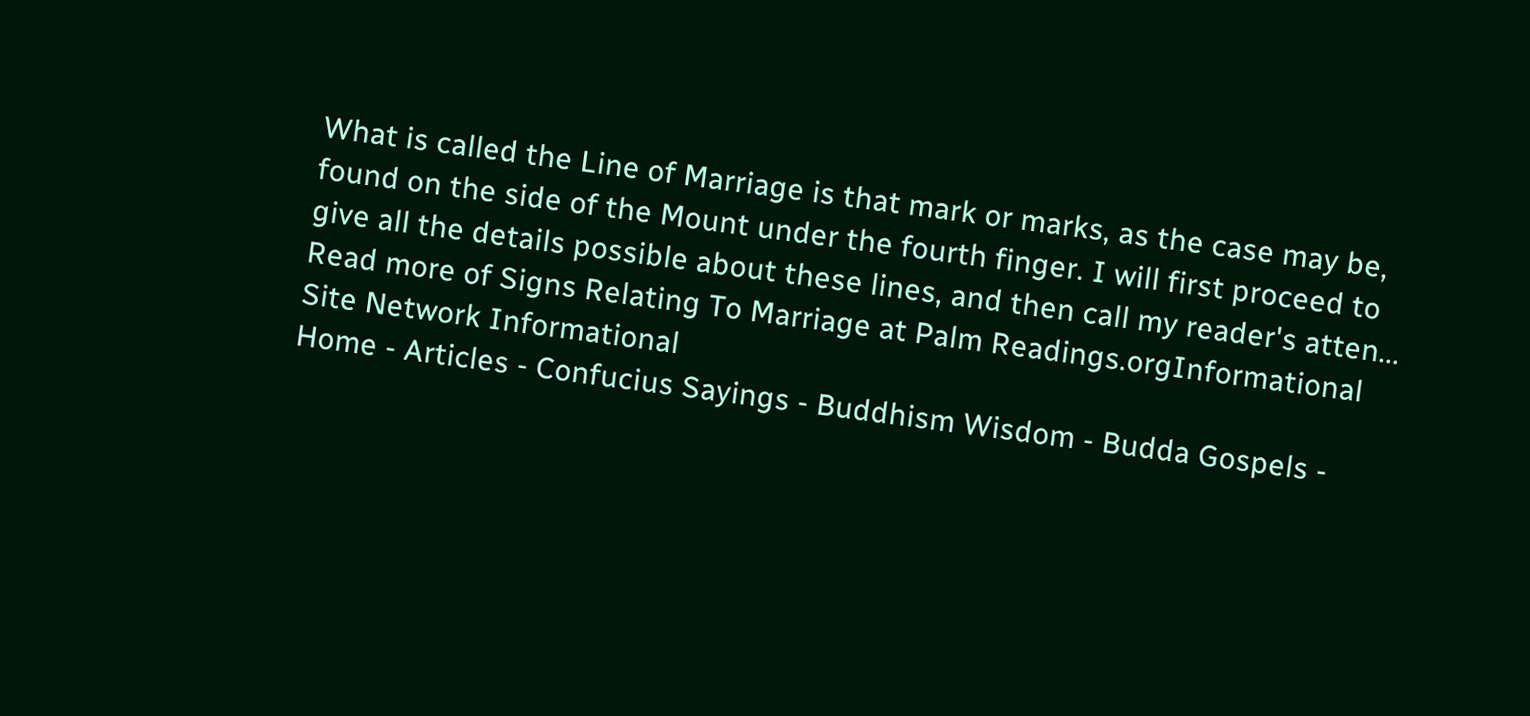What is called the Line of Marriage is that mark or marks, as the case may be, found on the side of the Mount under the fourth finger. I will first proceed to give all the details possible about these lines, and then call my reader's atten... Read more of Signs Relating To Marriage at Palm Readings.orgInformational Site Network Informational
Home - Articles - Confucius Sayings - Buddhism Wisdom - Budda Gospels -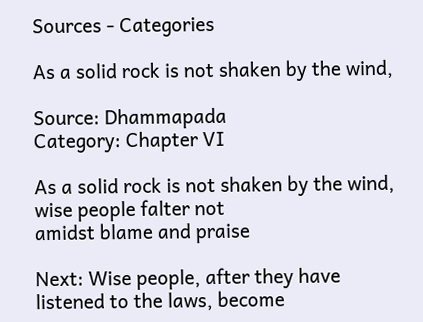Sources - Categories

As a solid rock is not shaken by the wind,

Source: Dhammapada
Category: Chapter VI

As a solid rock is not shaken by the wind, wise people falter not
amidst blame and praise

Next: Wise people, after they have listened to the laws, become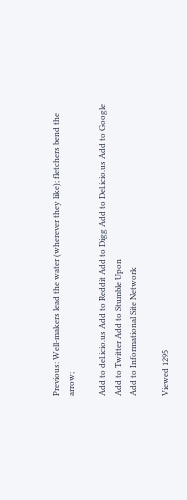Previous: Well-makers lead the water (wherever they like); fletchers bend the arrow;

Add to del.icio.us Add to Reddit Add to Digg Add to Del.icio.us Add to Google Add to Twitter Add to Stumble Upon
Add to Informational Site Network

Viewed 1295